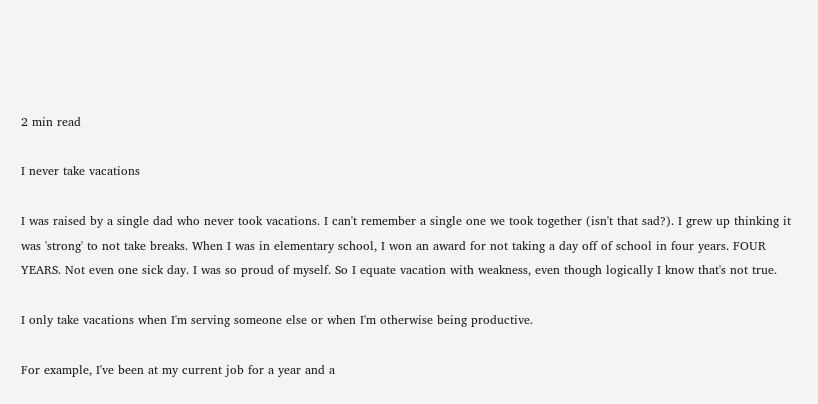2 min read

I never take vacations

I was raised by a single dad who never took vacations. I can't remember a single one we took together (isn't that sad?). I grew up thinking it was 'strong' to not take breaks. When I was in elementary school, I won an award for not taking a day off of school in four years. FOUR YEARS. Not even one sick day. I was so proud of myself. So I equate vacation with weakness, even though logically I know that's not true.

I only take vacations when I'm serving someone else or when I'm otherwise being productive.

For example, I've been at my current job for a year and a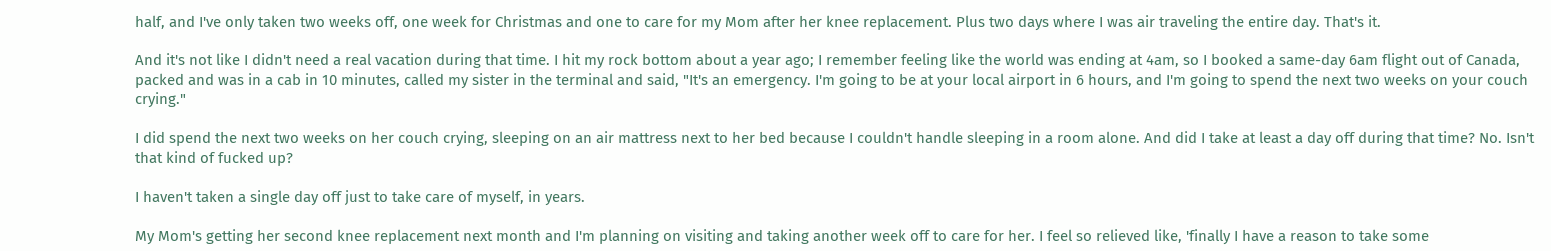half, and I've only taken two weeks off, one week for Christmas and one to care for my Mom after her knee replacement. Plus two days where I was air traveling the entire day. That's it.

And it's not like I didn't need a real vacation during that time. I hit my rock bottom about a year ago; I remember feeling like the world was ending at 4am, so I booked a same-day 6am flight out of Canada, packed and was in a cab in 10 minutes, called my sister in the terminal and said, "It's an emergency. I'm going to be at your local airport in 6 hours, and I'm going to spend the next two weeks on your couch crying."

I did spend the next two weeks on her couch crying, sleeping on an air mattress next to her bed because I couldn't handle sleeping in a room alone. And did I take at least a day off during that time? No. Isn't that kind of fucked up?

I haven't taken a single day off just to take care of myself, in years.

My Mom's getting her second knee replacement next month and I'm planning on visiting and taking another week off to care for her. I feel so relieved like, 'finally I have a reason to take some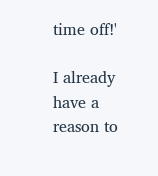time off!'

I already have a reason to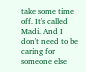take some time off. It's called Madi. And I don't need to be caring for someone else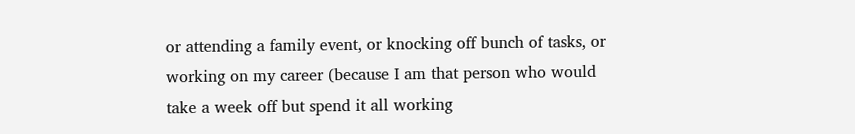or attending a family event, or knocking off bunch of tasks, or working on my career (because I am that person who would take a week off but spend it all working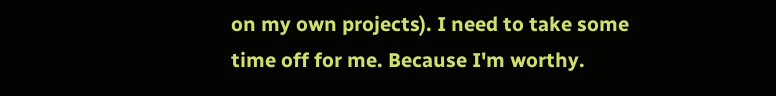on my own projects). I need to take some time off for me. Because I'm worthy.